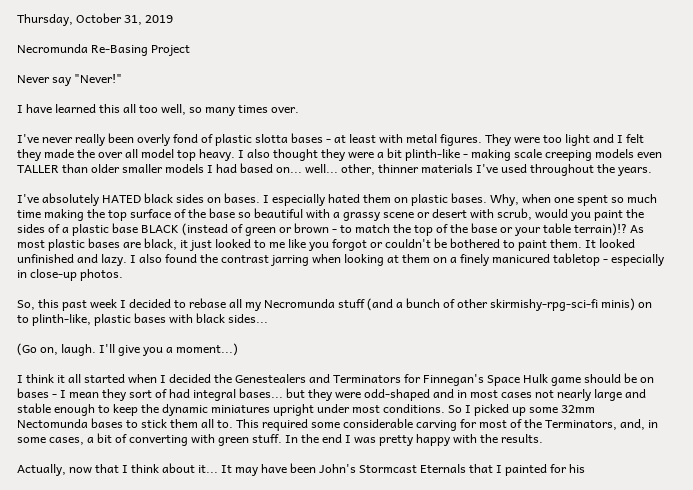Thursday, October 31, 2019

Necromunda Re-Basing Project

Never say "Never!"

I have learned this all too well, so many times over.

I've never really been overly fond of plastic slotta bases - at least with metal figures. They were too light and I felt they made the over all model top heavy. I also thought they were a bit plinth-like - making scale creeping models even TALLER than older smaller models I had based on... well... other, thinner materials I've used throughout the years.

I've absolutely HATED black sides on bases. I especially hated them on plastic bases. Why, when one spent so much time making the top surface of the base so beautiful with a grassy scene or desert with scrub, would you paint the sides of a plastic base BLACK (instead of green or brown - to match the top of the base or your table terrain)!? As most plastic bases are black, it just looked to me like you forgot or couldn't be bothered to paint them. It looked unfinished and lazy. I also found the contrast jarring when looking at them on a finely manicured tabletop - especially in close-up photos.

So, this past week I decided to rebase all my Necromunda stuff (and a bunch of other skirmishy-rpg-sci-fi minis) on to plinth-like, plastic bases with black sides...

(Go on, laugh. I'll give you a moment...)

I think it all started when I decided the Genestealers and Terminators for Finnegan's Space Hulk game should be on bases - I mean they sort of had integral bases... but they were odd-shaped and in most cases not nearly large and stable enough to keep the dynamic miniatures upright under most conditions. So I picked up some 32mm Nectomunda bases to stick them all to. This required some considerable carving for most of the Terminators, and, in some cases, a bit of converting with green stuff. In the end I was pretty happy with the results.

Actually, now that I think about it... It may have been John's Stormcast Eternals that I painted for his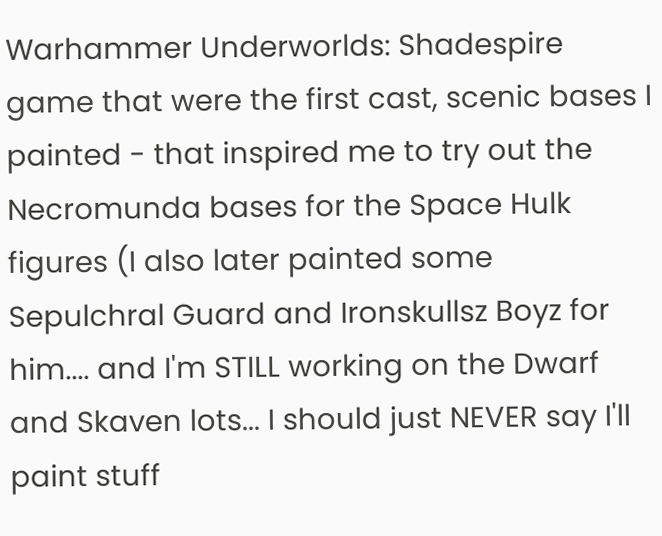Warhammer Underworlds: Shadespire game that were the first cast, scenic bases I painted - that inspired me to try out the Necromunda bases for the Space Hulk figures (I also later painted some Sepulchral Guard and Ironskullsz Boyz for him.... and I'm STILL working on the Dwarf and Skaven lots... I should just NEVER say I'll paint stuff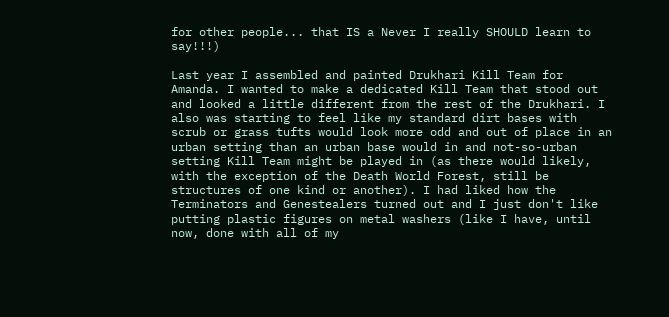for other people... that IS a Never I really SHOULD learn to say!!!)

Last year I assembled and painted Drukhari Kill Team for Amanda. I wanted to make a dedicated Kill Team that stood out and looked a little different from the rest of the Drukhari. I also was starting to feel like my standard dirt bases with scrub or grass tufts would look more odd and out of place in an urban setting than an urban base would in and not-so-urban setting Kill Team might be played in (as there would likely, with the exception of the Death World Forest, still be structures of one kind or another). I had liked how the Terminators and Genestealers turned out and I just don't like putting plastic figures on metal washers (like I have, until now, done with all of my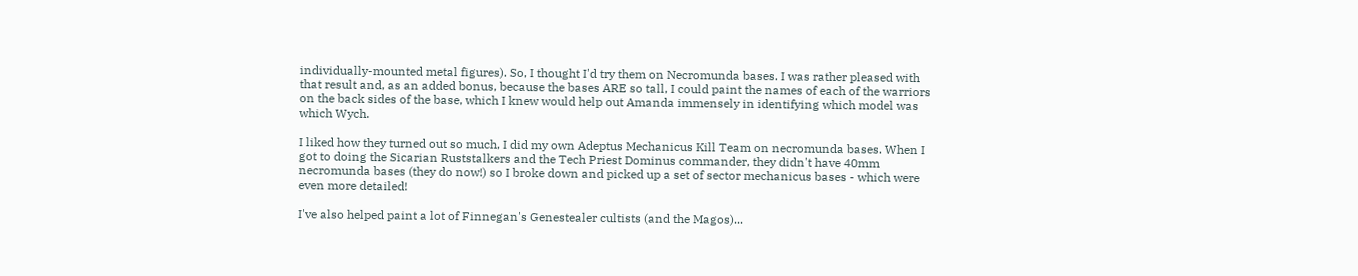individually-mounted metal figures). So, I thought I'd try them on Necromunda bases. I was rather pleased with that result and, as an added bonus, because the bases ARE so tall, I could paint the names of each of the warriors on the back sides of the base, which I knew would help out Amanda immensely in identifying which model was which Wych.

I liked how they turned out so much, I did my own Adeptus Mechanicus Kill Team on necromunda bases. When I got to doing the Sicarian Ruststalkers and the Tech Priest Dominus commander, they didn't have 40mm necromunda bases (they do now!) so I broke down and picked up a set of sector mechanicus bases - which were even more detailed!

I've also helped paint a lot of Finnegan's Genestealer cultists (and the Magos)...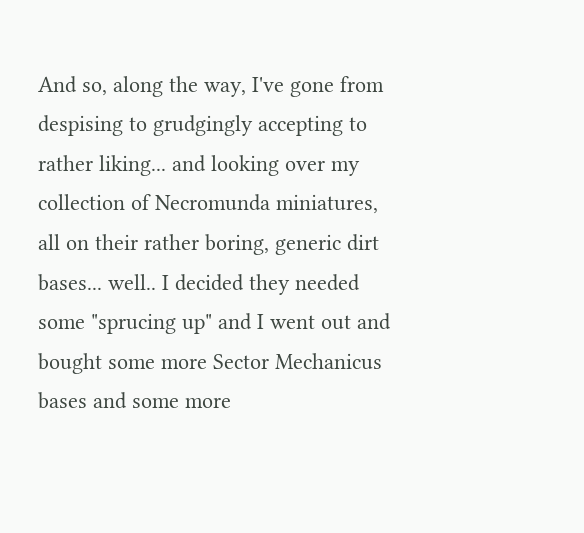And so, along the way, I've gone from despising to grudgingly accepting to rather liking... and looking over my collection of Necromunda miniatures, all on their rather boring, generic dirt bases... well.. I decided they needed some "sprucing up" and I went out and bought some more Sector Mechanicus bases and some more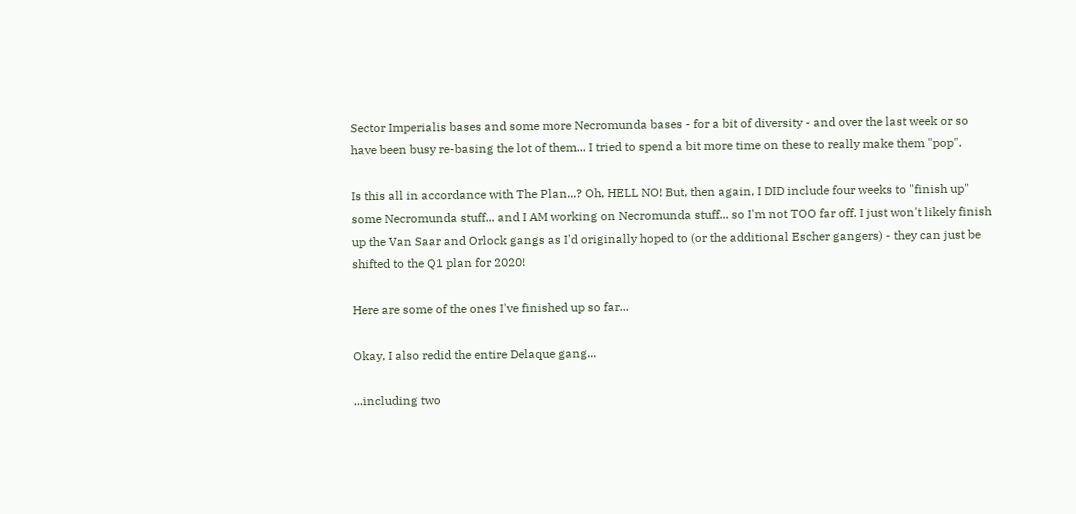Sector Imperialis bases and some more Necromunda bases - for a bit of diversity - and over the last week or so have been busy re-basing the lot of them... I tried to spend a bit more time on these to really make them "pop".

Is this all in accordance with The Plan...? Oh, HELL NO! But, then again, I DID include four weeks to "finish up" some Necromunda stuff... and I AM working on Necromunda stuff... so I'm not TOO far off. I just won't likely finish up the Van Saar and Orlock gangs as I'd originally hoped to (or the additional Escher gangers) - they can just be shifted to the Q1 plan for 2020!

Here are some of the ones I've finished up so far...

Okay, I also redid the entire Delaque gang...

...including two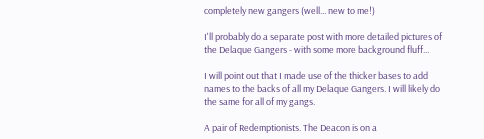completely new gangers (well... new to me!)

I'll probably do a separate post with more detailed pictures of the Delaque Gangers - with some more background fluff...

I will point out that I made use of the thicker bases to add names to the backs of all my Delaque Gangers. I will likely do the same for all of my gangs.

A pair of Redemptionists. The Deacon is on a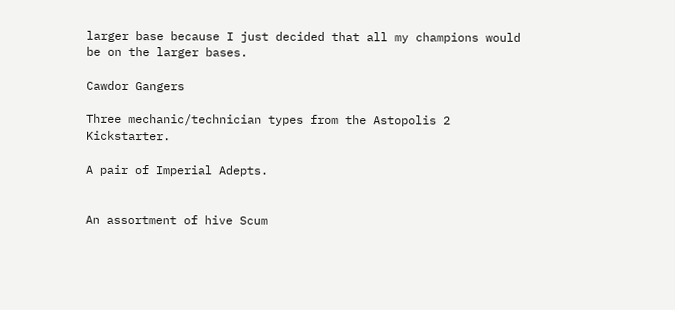larger base because I just decided that all my champions would be on the larger bases.

Cawdor Gangers

Three mechanic/technician types from the Astopolis 2 Kickstarter.

A pair of Imperial Adepts.


An assortment of hive Scum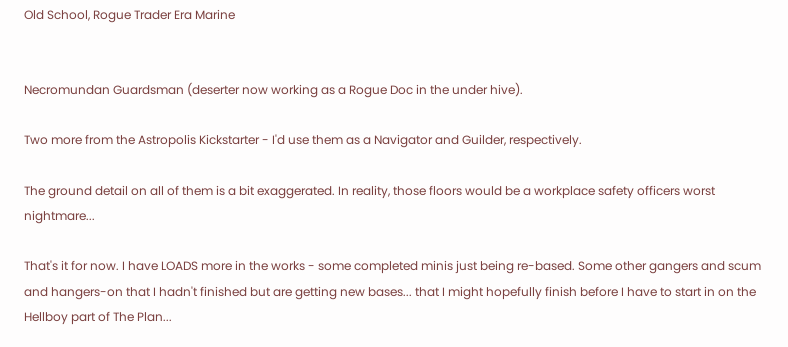Old School, Rogue Trader Era Marine


Necromundan Guardsman (deserter now working as a Rogue Doc in the under hive).

Two more from the Astropolis Kickstarter - I'd use them as a Navigator and Guilder, respectively.

The ground detail on all of them is a bit exaggerated. In reality, those floors would be a workplace safety officers worst nightmare...

That's it for now. I have LOADS more in the works - some completed minis just being re-based. Some other gangers and scum and hangers-on that I hadn't finished but are getting new bases... that I might hopefully finish before I have to start in on the Hellboy part of The Plan...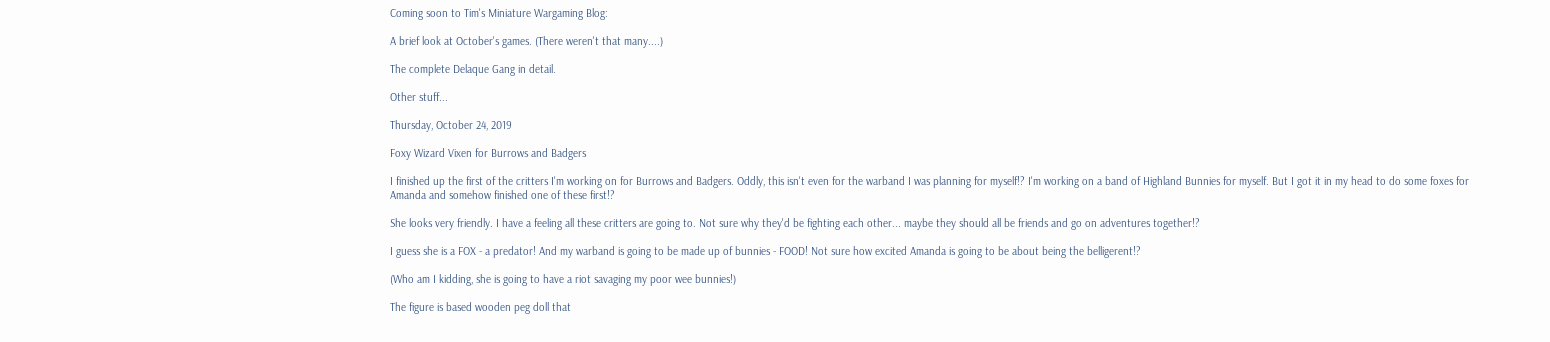Coming soon to Tim's Miniature Wargaming Blog:

A brief look at October's games. (There weren't that many....)

The complete Delaque Gang in detail.

Other stuff...

Thursday, October 24, 2019

Foxy Wizard Vixen for Burrows and Badgers

I finished up the first of the critters I'm working on for Burrows and Badgers. Oddly, this isn't even for the warband I was planning for myself!? I'm working on a band of Highland Bunnies for myself. But I got it in my head to do some foxes for Amanda and somehow finished one of these first!?

She looks very friendly. I have a feeling all these critters are going to. Not sure why they'd be fighting each other... maybe they should all be friends and go on adventures together!?

I guess she is a FOX - a predator! And my warband is going to be made up of bunnies - FOOD! Not sure how excited Amanda is going to be about being the belligerent!?

(Who am I kidding, she is going to have a riot savaging my poor wee bunnies!)

The figure is based wooden peg doll that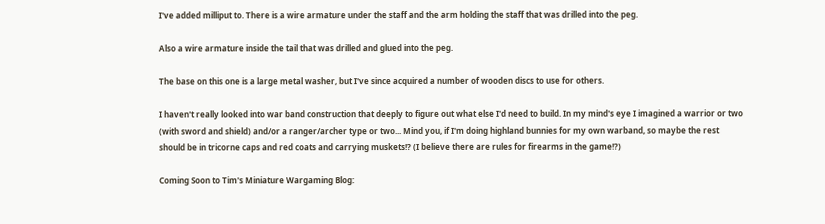I've added milliput to. There is a wire armature under the staff and the arm holding the staff that was drilled into the peg.

Also a wire armature inside the tail that was drilled and glued into the peg.

The base on this one is a large metal washer, but I've since acquired a number of wooden discs to use for others.

I haven't really looked into war band construction that deeply to figure out what else I'd need to build. In my mind's eye I imagined a warrior or two (with sword and shield) and/or a ranger/archer type or two... Mind you, if I'm doing highland bunnies for my own warband, so maybe the rest should be in tricorne caps and red coats and carrying muskets!? (I believe there are rules for firearms in the game!?)

Coming Soon to Tim's Miniature Wargaming Blog: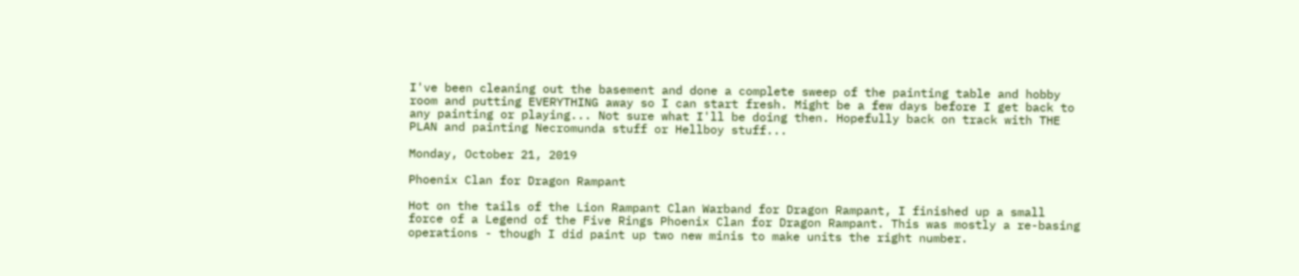I've been cleaning out the basement and done a complete sweep of the painting table and hobby room and putting EVERYTHING away so I can start fresh. Might be a few days before I get back to any painting or playing... Not sure what I'll be doing then. Hopefully back on track with THE PLAN and painting Necromunda stuff or Hellboy stuff...

Monday, October 21, 2019

Phoenix Clan for Dragon Rampant

Hot on the tails of the Lion Rampant Clan Warband for Dragon Rampant, I finished up a small force of a Legend of the Five Rings Phoenix Clan for Dragon Rampant. This was mostly a re-basing operations - though I did paint up two new minis to make units the right number.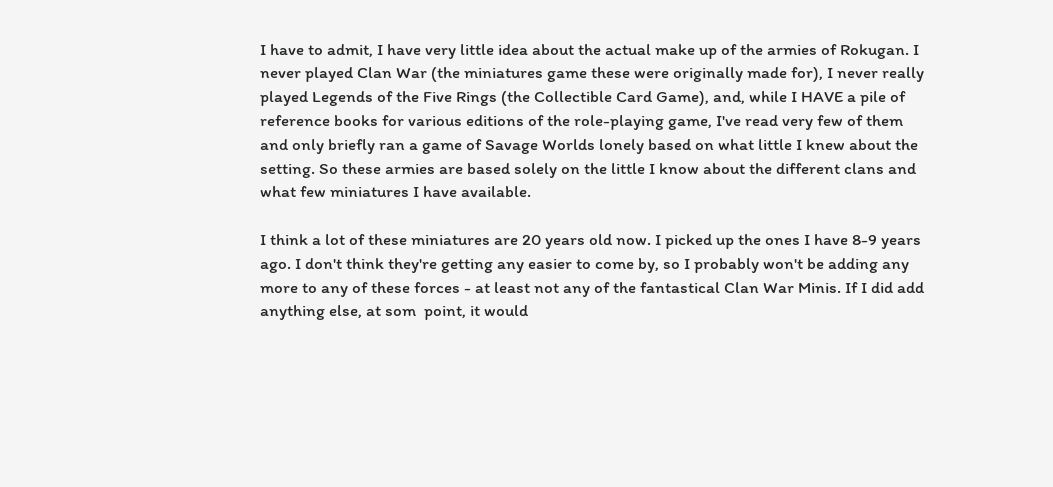I have to admit, I have very little idea about the actual make up of the armies of Rokugan. I never played Clan War (the miniatures game these were originally made for), I never really played Legends of the Five Rings (the Collectible Card Game), and, while I HAVE a pile of reference books for various editions of the role-playing game, I've read very few of them and only briefly ran a game of Savage Worlds lonely based on what little I knew about the setting. So these armies are based solely on the little I know about the different clans and what few miniatures I have available.

I think a lot of these miniatures are 20 years old now. I picked up the ones I have 8-9 years ago. I don't think they're getting any easier to come by, so I probably won't be adding any more to any of these forces - at least not any of the fantastical Clan War Minis. If I did add anything else, at som  point, it would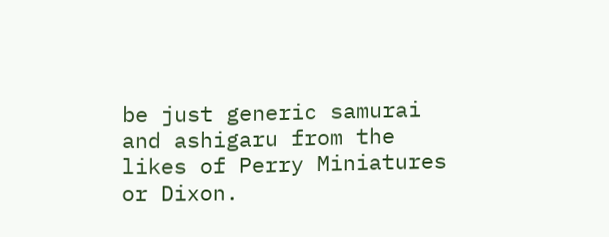be just generic samurai and ashigaru from the likes of Perry Miniatures or Dixon.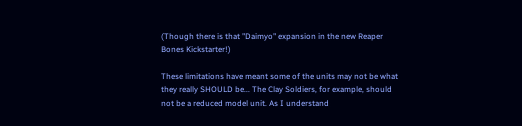(Though there is that "Daimyo" expansion in the new Reaper Bones Kickstarter!)

These limitations have meant some of the units may not be what they really SHOULD be... The Clay Soldiers, for example, should not be a reduced model unit. As I understand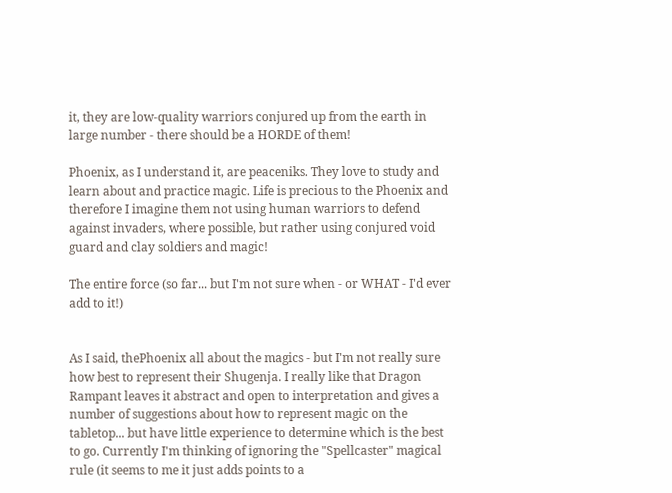it, they are low-quality warriors conjured up from the earth in large number - there should be a HORDE of them!

Phoenix, as I understand it, are peaceniks. They love to study and learn about and practice magic. Life is precious to the Phoenix and therefore I imagine them not using human warriors to defend against invaders, where possible, but rather using conjured void guard and clay soldiers and magic!

The entire force (so far... but I'm not sure when - or WHAT - I'd ever add to it!)


As I said, thePhoenix all about the magics - but I'm not really sure how best to represent their Shugenja. I really like that Dragon Rampant leaves it abstract and open to interpretation and gives a number of suggestions about how to represent magic on the tabletop... but have little experience to determine which is the best to go. Currently I'm thinking of ignoring the "Spellcaster" magical rule (it seems to me it just adds points to a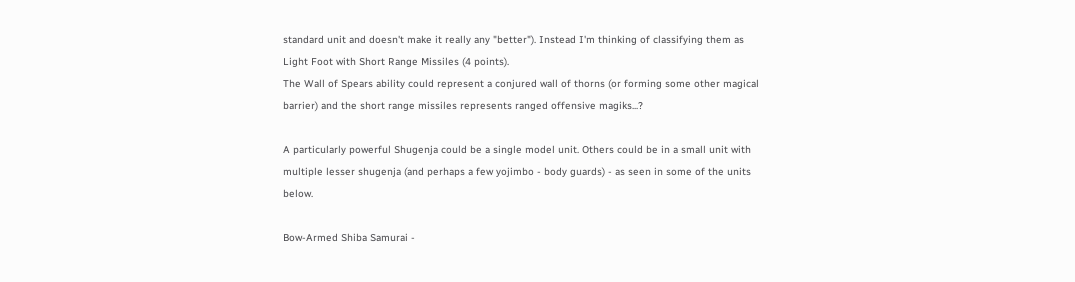standard unit and doesn't make it really any "better"). Instead I'm thinking of classifying them as Light Foot with Short Range Missiles (4 points).
The Wall of Spears ability could represent a conjured wall of thorns (or forming some other magical barrier) and the short range missiles represents ranged offensive magiks...?

A particularly powerful Shugenja could be a single model unit. Others could be in a small unit with multiple lesser shugenja (and perhaps a few yojimbo - body guards) - as seen in some of the units below.

Bow-Armed Shiba Samurai -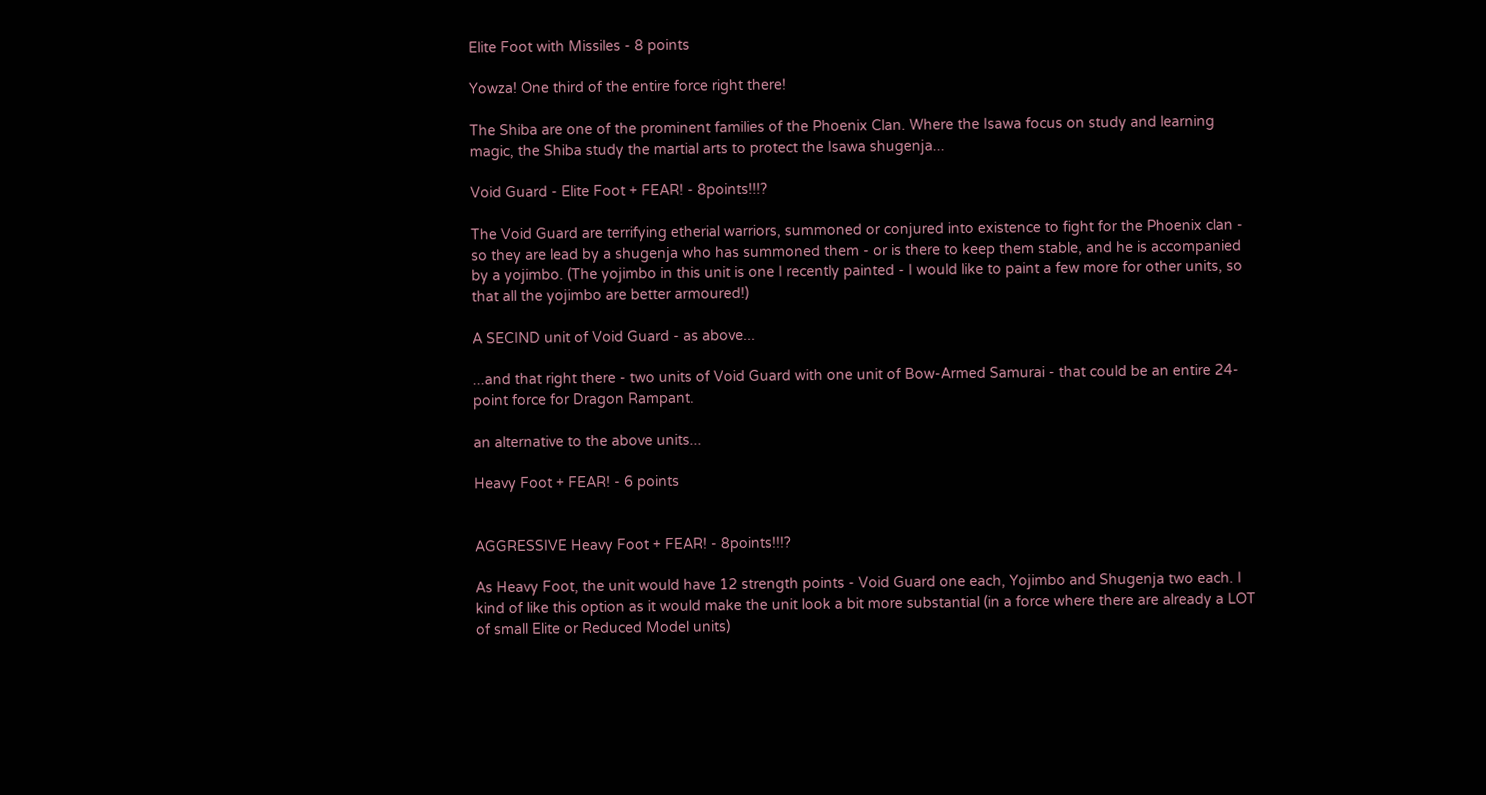Elite Foot with Missiles - 8 points

Yowza! One third of the entire force right there!

The Shiba are one of the prominent families of the Phoenix Clan. Where the Isawa focus on study and learning magic, the Shiba study the martial arts to protect the Isawa shugenja...

Void Guard - Elite Foot + FEAR! - 8points!!!?

The Void Guard are terrifying etherial warriors, summoned or conjured into existence to fight for the Phoenix clan - so they are lead by a shugenja who has summoned them - or is there to keep them stable, and he is accompanied by a yojimbo. (The yojimbo in this unit is one I recently painted - I would like to paint a few more for other units, so that all the yojimbo are better armoured!)

A SECIND unit of Void Guard - as above...

...and that right there - two units of Void Guard with one unit of Bow-Armed Samurai - that could be an entire 24-point force for Dragon Rampant.

an alternative to the above units...

Heavy Foot + FEAR! - 6 points


AGGRESSIVE Heavy Foot + FEAR! - 8points!!!?

As Heavy Foot, the unit would have 12 strength points - Void Guard one each, Yojimbo and Shugenja two each. I kind of like this option as it would make the unit look a bit more substantial (in a force where there are already a LOT of small Elite or Reduced Model units)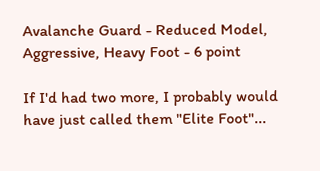Avalanche Guard - Reduced Model, Aggressive, Heavy Foot - 6 point

If I'd had two more, I probably would have just called them "Elite Foot"...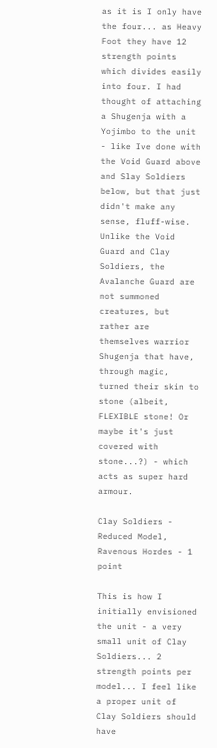as it is I only have the four... as Heavy Foot they have 12 strength points which divides easily into four. I had thought of attaching a Shugenja with a Yojimbo to the unit - like Ive done with the Void Guard above and Slay Soldiers below, but that just didn't make any sense, fluff-wise. Unlike the Void Guard and Clay Soldiers, the Avalanche Guard are not summoned creatures, but rather are themselves warrior Shugenja that have, through magic, turned their skin to stone (albeit, FLEXIBLE stone! Or maybe it's just covered with stone...?) - which acts as super hard armour.

Clay Soldiers - Reduced Model, Ravenous Hordes - 1 point

This is how I initially envisioned the unit - a very small unit of Clay Soldiers... 2 strength points per model... I feel like a proper unit of Clay Soldiers should have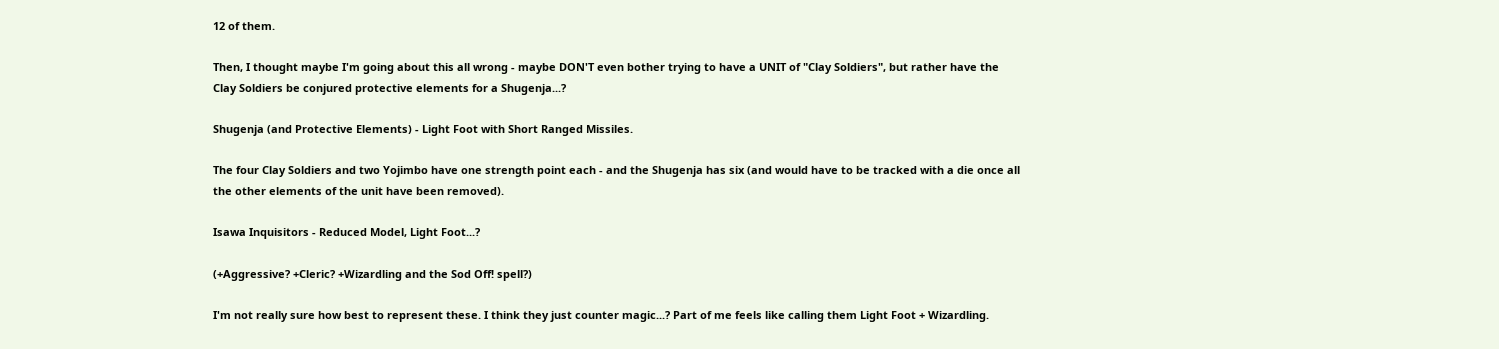12 of them.

Then, I thought maybe I'm going about this all wrong - maybe DON'T even bother trying to have a UNIT of "Clay Soldiers", but rather have the Clay Soldiers be conjured protective elements for a Shugenja...?

Shugenja (and Protective Elements) - Light Foot with Short Ranged Missiles.

The four Clay Soldiers and two Yojimbo have one strength point each - and the Shugenja has six (and would have to be tracked with a die once all the other elements of the unit have been removed).

Isawa Inquisitors - Reduced Model, Light Foot...?

(+Aggressive? +Cleric? +Wizardling and the Sod Off! spell?)

I'm not really sure how best to represent these. I think they just counter magic...? Part of me feels like calling them Light Foot + Wizardling.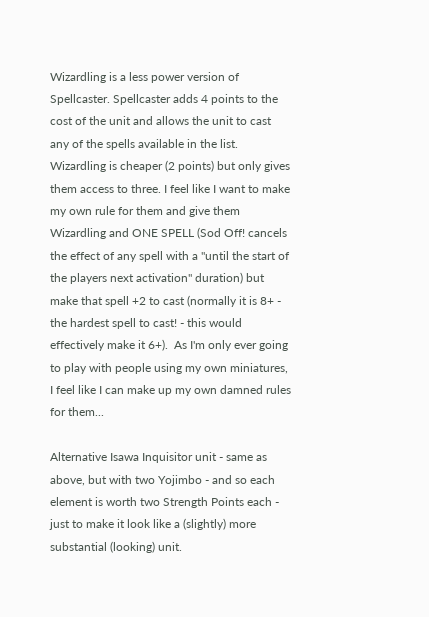Wizardling is a less power version of Spellcaster. Spellcaster adds 4 points to the cost of the unit and allows the unit to cast any of the spells available in the list. Wizardling is cheaper (2 points) but only gives them access to three. I feel like I want to make my own rule for them and give them Wizardling and ONE SPELL (Sod Off! cancels the effect of any spell with a "until the start of the players next activation" duration) but make that spell +2 to cast (normally it is 8+ - the hardest spell to cast! - this would effectively make it 6+).  As I'm only ever going to play with people using my own miniatures, I feel like I can make up my own damned rules for them...

Alternative Isawa Inquisitor unit - same as above, but with two Yojimbo - and so each element is worth two Strength Points each - just to make it look like a (slightly) more substantial (looking) unit.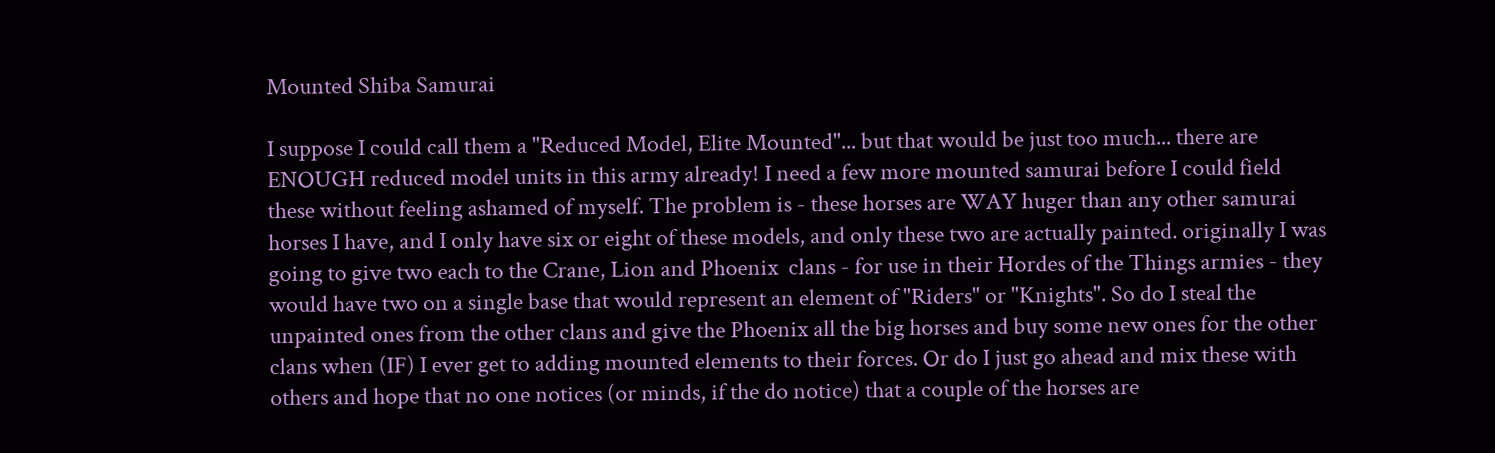Mounted Shiba Samurai

I suppose I could call them a "Reduced Model, Elite Mounted"... but that would be just too much... there are ENOUGH reduced model units in this army already! I need a few more mounted samurai before I could field these without feeling ashamed of myself. The problem is - these horses are WAY huger than any other samurai horses I have, and I only have six or eight of these models, and only these two are actually painted. originally I was going to give two each to the Crane, Lion and Phoenix  clans - for use in their Hordes of the Things armies - they would have two on a single base that would represent an element of "Riders" or "Knights". So do I steal the unpainted ones from the other clans and give the Phoenix all the big horses and buy some new ones for the other clans when (IF) I ever get to adding mounted elements to their forces. Or do I just go ahead and mix these with others and hope that no one notices (or minds, if the do notice) that a couple of the horses are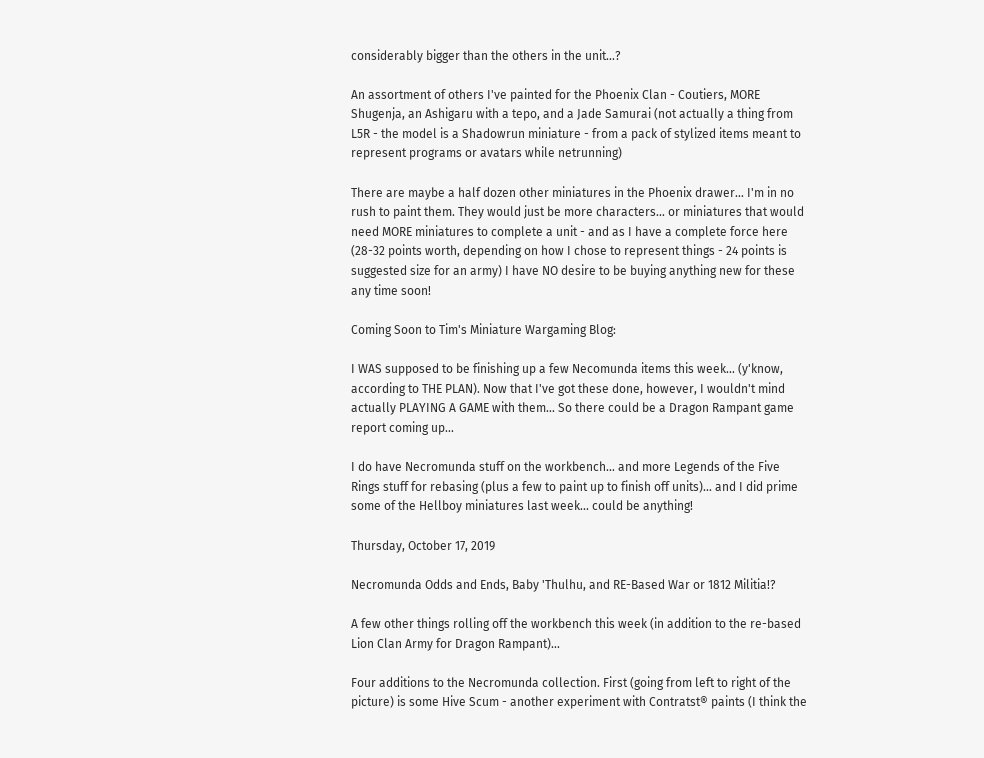considerably bigger than the others in the unit...?

An assortment of others I've painted for the Phoenix Clan - Coutiers, MORE Shugenja, an Ashigaru with a tepo, and a Jade Samurai (not actually a thing from L5R - the model is a Shadowrun miniature - from a pack of stylized items meant to represent programs or avatars while netrunning)

There are maybe a half dozen other miniatures in the Phoenix drawer... I'm in no rush to paint them. They would just be more characters... or miniatures that would need MORE miniatures to complete a unit - and as I have a complete force here (28-32 points worth, depending on how I chose to represent things - 24 points is suggested size for an army) I have NO desire to be buying anything new for these any time soon!

Coming Soon to Tim's Miniature Wargaming Blog:

I WAS supposed to be finishing up a few Necomunda items this week... (y'know, according to THE PLAN). Now that I've got these done, however, I wouldn't mind actually PLAYING A GAME with them... So there could be a Dragon Rampant game report coming up...

I do have Necromunda stuff on the workbench... and more Legends of the Five Rings stuff for rebasing (plus a few to paint up to finish off units)... and I did prime some of the Hellboy miniatures last week... could be anything!

Thursday, October 17, 2019

Necromunda Odds and Ends, Baby 'Thulhu, and RE-Based War or 1812 Militia!?

A few other things rolling off the workbench this week (in addition to the re-based Lion Clan Army for Dragon Rampant)...

Four additions to the Necromunda collection. First (going from left to right of the picture) is some Hive Scum - another experiment with Contratst® paints (I think the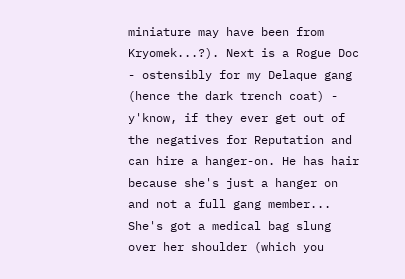miniature may have been from Kryomek...?). Next is a Rogue Doc - ostensibly for my Delaque gang (hence the dark trench coat) - y'know, if they ever get out of the negatives for Reputation and can hire a hanger-on. He has hair because she's just a hanger on and not a full gang member... She's got a medical bag slung over her shoulder (which you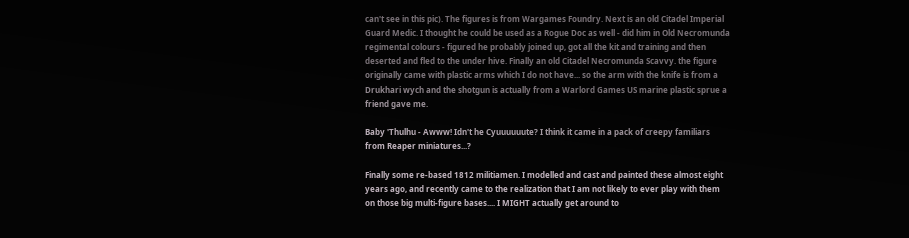can't see in this pic). The figures is from Wargames Foundry. Next is an old Citadel Imperial Guard Medic. I thought he could be used as a Rogue Doc as well - did him in Old Necromunda regimental colours - figured he probably joined up, got all the kit and training and then deserted and fled to the under hive. Finally an old Citadel Necromunda Scavvy. the figure originally came with plastic arms which I do not have... so the arm with the knife is from a Drukhari wych and the shotgun is actually from a Warlord Games US marine plastic sprue a friend gave me.

Baby 'Thulhu - Awww! Idn't he Cyuuuuuute? I think it came in a pack of creepy familiars from Reaper miniatures...?

Finally some re-based 1812 militiamen. I modelled and cast and painted these almost eight years ago, and recently came to the realization that I am not likely to ever play with them on those big multi-figure bases.... I MIGHT actually get around to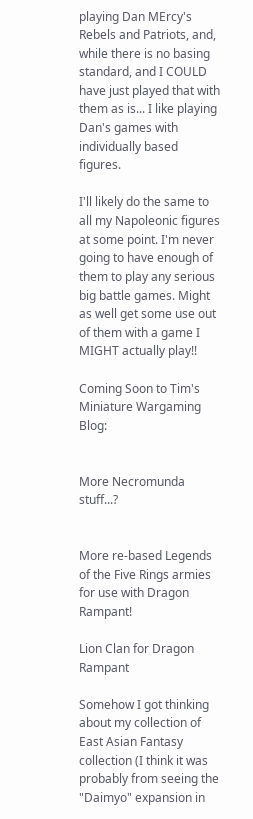playing Dan MErcy's Rebels and Patriots, and, while there is no basing standard, and I COULD have just played that with them as is... I like playing Dan's games with individually based figures.

I'll likely do the same to all my Napoleonic figures at some point. I'm never going to have enough of them to play any serious big battle games. Might as well get some use out of them with a game I MIGHT actually play!!

Coming Soon to Tim's Miniature Wargaming Blog:


More Necromunda stuff...?


More re-based Legends of the Five Rings armies for use with Dragon Rampant!

Lion Clan for Dragon Rampant

Somehow I got thinking about my collection of East Asian Fantasy collection (I think it was probably from seeing the "Daimyo" expansion in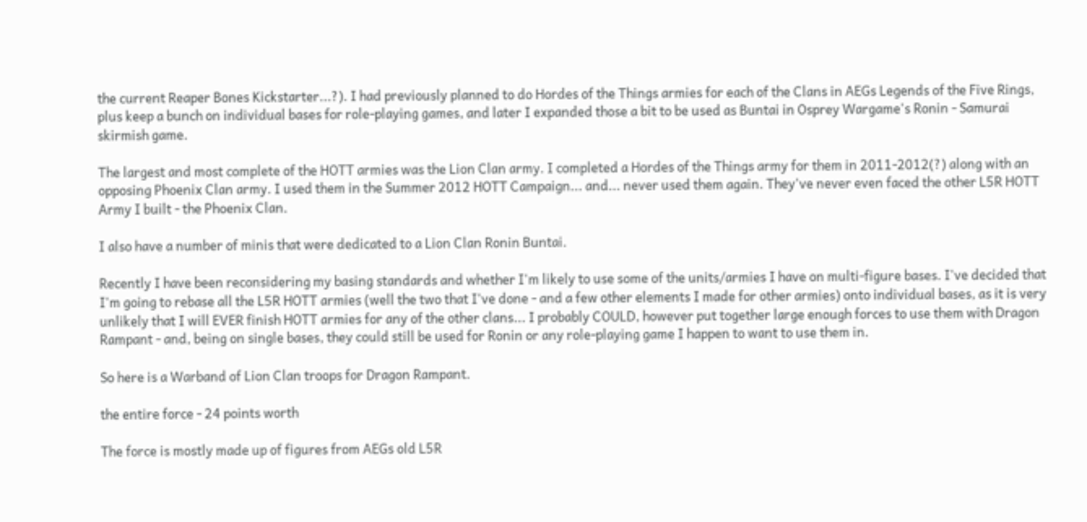the current Reaper Bones Kickstarter...?). I had previously planned to do Hordes of the Things armies for each of the Clans in AEGs Legends of the Five Rings, plus keep a bunch on individual bases for role-playing games, and later I expanded those a bit to be used as Buntai in Osprey Wargame's Ronin - Samurai skirmish game.

The largest and most complete of the HOTT armies was the Lion Clan army. I completed a Hordes of the Things army for them in 2011-2012(?) along with an opposing Phoenix Clan army. I used them in the Summer 2012 HOTT Campaign... and... never used them again. They've never even faced the other L5R HOTT Army I built - the Phoenix Clan.

I also have a number of minis that were dedicated to a Lion Clan Ronin Buntai.

Recently I have been reconsidering my basing standards and whether I'm likely to use some of the units/armies I have on multi-figure bases. I've decided that I'm going to rebase all the L5R HOTT armies (well the two that I've done - and a few other elements I made for other armies) onto individual bases, as it is very unlikely that I will EVER finish HOTT armies for any of the other clans... I probably COULD, however put together large enough forces to use them with Dragon Rampant - and, being on single bases, they could still be used for Ronin or any role-playing game I happen to want to use them in.

So here is a Warband of Lion Clan troops for Dragon Rampant.

the entire force - 24 points worth

The force is mostly made up of figures from AEGs old L5R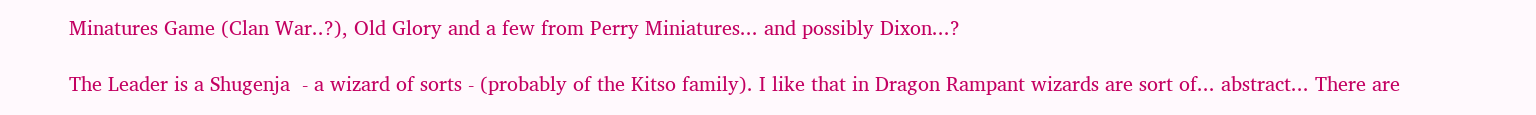Minatures Game (Clan War..?), Old Glory and a few from Perry Miniatures... and possibly Dixon...?

The Leader is a Shugenja  - a wizard of sorts - (probably of the Kitso family). I like that in Dragon Rampant wizards are sort of... abstract... There are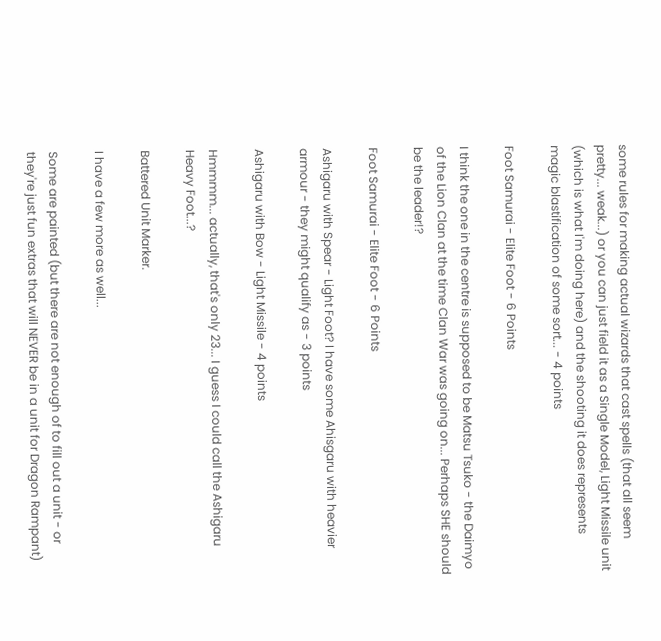some rules for making actual wizards that cast spells (that all seem pretty... weak...) or you can just field it as a Single Model, Light Missile unit (which is what I'm doing here) and the shooting it does represents magic blastification of some sort... - 4 points

Foot Samurai - Elite Foot - 6 Points

I think the one in the centre is supposed to be Matsu Tsuko - the Daimyo of the Lion Clan at the time Clan War was going on... Perhaps SHE should be the leader!?

Foot Samurai - Elite Foot - 6 Points

Ashigaru with Spear - Light Foot? I have some Ahisgaru with heavier armour - they might qualify as - 3 points

Ashigaru with Bow - Light Missile - 4 points

Hmmmm... actually, that's only 23... I guess I could call the Ashigaru Heavy Foot...?

Battered Unit Marker.

I have a few more as well...

Some are painted (but there are not enough of to fill out a unit - or they're just fun extras that will NEVER be in a unit for Dragon Rampant)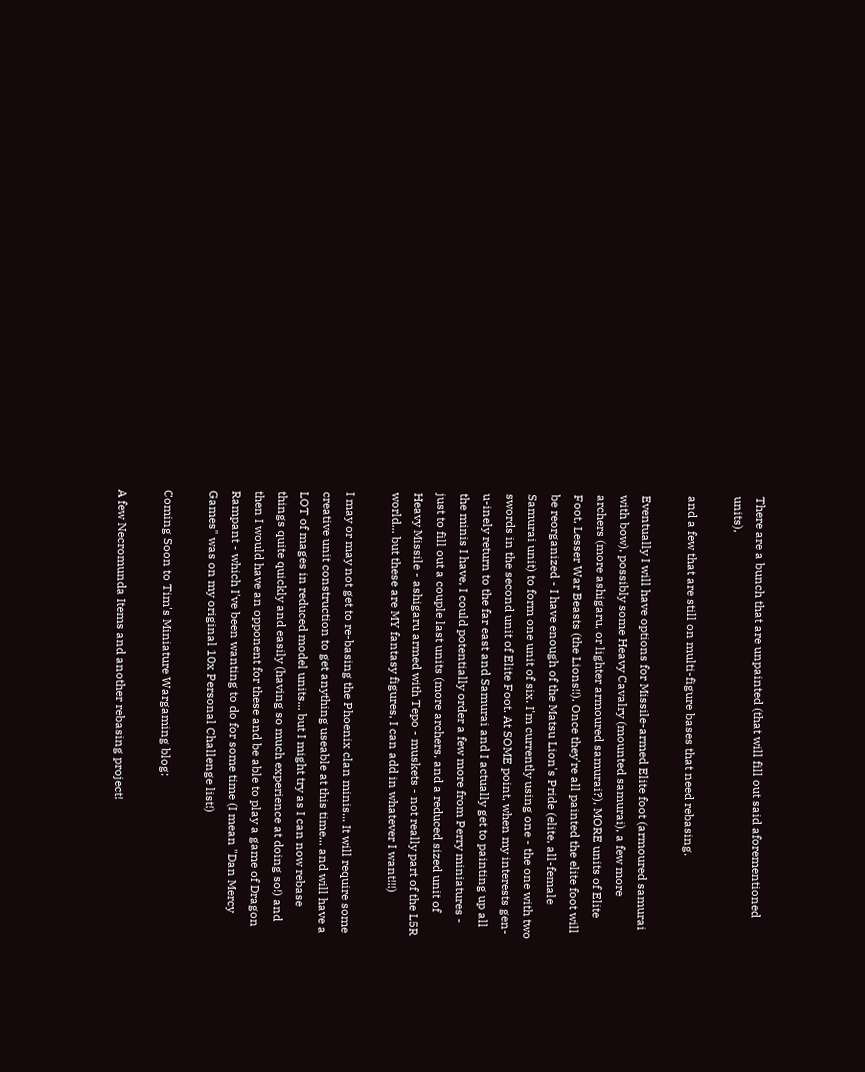There are a bunch that are unpainted (that will fill out said aforementioned units),

and a few that are still on multi-figure bases that need rebasing.

Eventually I will have options for Missile-armed Elite foot (armoured samurai with bow), possibly some Heavy Cavalry (mounted samurai), a few more archers (more ashigaru, or lighter armoured samurai?), MORE units of Elite Foot, Lesser War Beasts (the Lions!!). Once they're all painted the elite foot will be reorganized - I have enough of the Matsu Lion's Pride (elite, all-female Samurai unit) to form one unit of six. I'm currently using one - the one with two swords in the second unit of Elite Foot. At SOME point, when my interests gen-u-inely return to the far east and Samurai and I actually get to painting up all the minis I have, I could potentially order a few more from Perry miniatures - just to fill out a couple last units (more archers, and a reduced sized unit of Heavy Missile - ashigaru armed with Tepo - muskets - not really part of the L5R world... but these are MY fantasy figures, I can add in whatever I want!!!)

I may or may not get to re-basing the Phoenix clan minis... It will require some creative unit construction to get anything useable at this time... and will have a LOT of mages in reduced model units... but I might try as I can now rebase things quite quickly and easily (having so much experience at doing so!) and then I would have an opponent for these and be able to play a game of Dragon Rampant - which I've been wanting to do for some time (I mean "Dan Mercy Games" was on my original 10x Personal Challenge list!)

Coming Soon to Tim's Miniature Wargaming blog:

A few Necromunda Items and another rebasing project!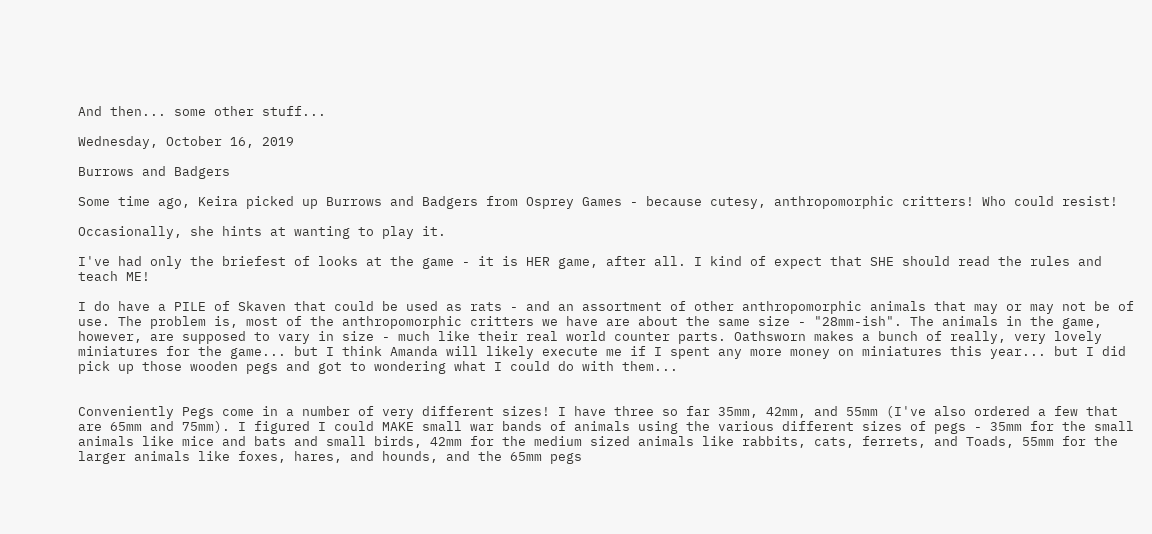And then... some other stuff...

Wednesday, October 16, 2019

Burrows and Badgers

Some time ago, Keira picked up Burrows and Badgers from Osprey Games - because cutesy, anthropomorphic critters! Who could resist!

Occasionally, she hints at wanting to play it.

I've had only the briefest of looks at the game - it is HER game, after all. I kind of expect that SHE should read the rules and teach ME!

I do have a PILE of Skaven that could be used as rats - and an assortment of other anthropomorphic animals that may or may not be of use. The problem is, most of the anthropomorphic critters we have are about the same size - "28mm-ish". The animals in the game, however, are supposed to vary in size - much like their real world counter parts. Oathsworn makes a bunch of really, very lovely miniatures for the game... but I think Amanda will likely execute me if I spent any more money on miniatures this year... but I did pick up those wooden pegs and got to wondering what I could do with them...


Conveniently Pegs come in a number of very different sizes! I have three so far 35mm, 42mm, and 55mm (I've also ordered a few that are 65mm and 75mm). I figured I could MAKE small war bands of animals using the various different sizes of pegs - 35mm for the small animals like mice and bats and small birds, 42mm for the medium sized animals like rabbits, cats, ferrets, and Toads, 55mm for the larger animals like foxes, hares, and hounds, and the 65mm pegs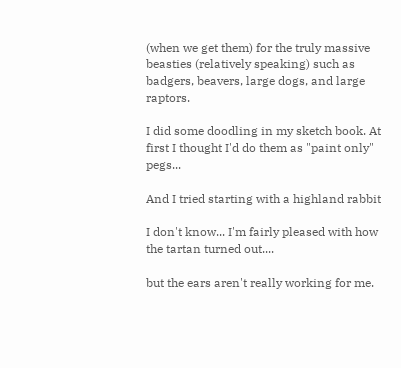(when we get them) for the truly massive beasties (relatively speaking) such as badgers, beavers, large dogs, and large raptors.

I did some doodling in my sketch book. At first I thought I'd do them as "paint only" pegs...

And I tried starting with a highland rabbit

I don't know... I'm fairly pleased with how the tartan turned out....

but the ears aren't really working for me.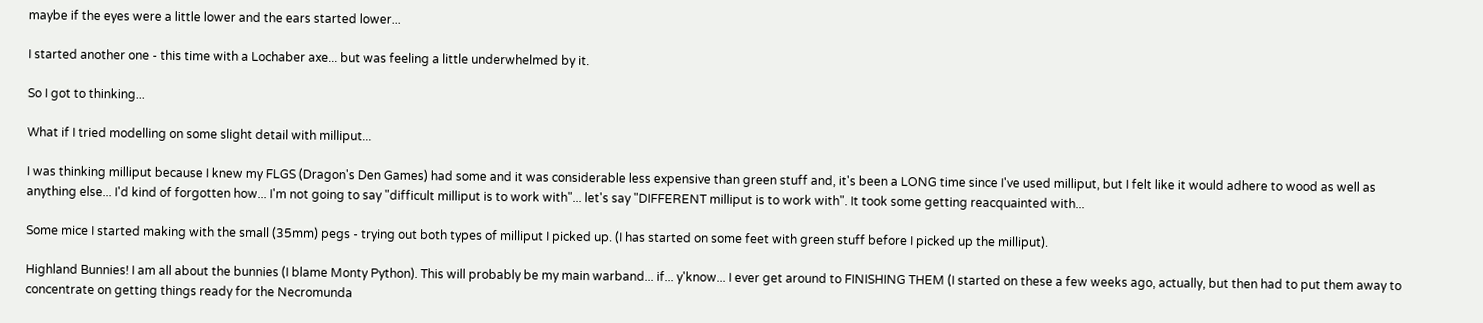maybe if the eyes were a little lower and the ears started lower...

I started another one - this time with a Lochaber axe... but was feeling a little underwhelmed by it.

So I got to thinking...

What if I tried modelling on some slight detail with milliput...

I was thinking milliput because I knew my FLGS (Dragon's Den Games) had some and it was considerable less expensive than green stuff and, it's been a LONG time since I've used milliput, but I felt like it would adhere to wood as well as anything else... I'd kind of forgotten how... I'm not going to say "difficult milliput is to work with"... let's say "DIFFERENT milliput is to work with". It took some getting reacquainted with...

Some mice I started making with the small (35mm) pegs - trying out both types of milliput I picked up. (I has started on some feet with green stuff before I picked up the milliput).

Highland Bunnies! I am all about the bunnies (I blame Monty Python). This will probably be my main warband... if... y'know... I ever get around to FINISHING THEM (I started on these a few weeks ago, actually, but then had to put them away to concentrate on getting things ready for the Necromunda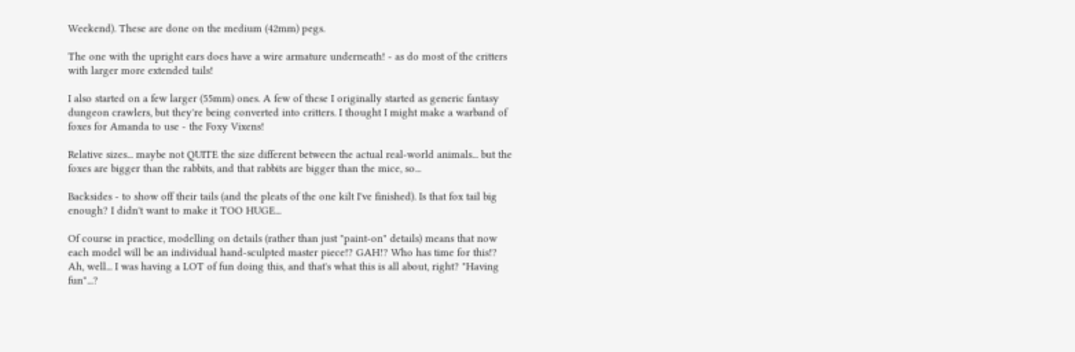Weekend). These are done on the medium (42mm) pegs.

The one with the upright ears does have a wire armature underneath! - as do most of the critters with larger more extended tails!

I also started on a few larger (55mm) ones. A few of these I originally started as generic fantasy dungeon crawlers, but they're being converted into critters. I thought I might make a warband of foxes for Amanda to use - the Foxy Vixens!

Relative sizes... maybe not QUITE the size different between the actual real-world animals... but the foxes are bigger than the rabbits, and that rabbits are bigger than the mice, so...

Backsides - to show off their tails (and the pleats of the one kilt I've finished). Is that fox tail big enough? I didn't want to make it TOO HUGE...

Of course in practice, modelling on details (rather than just "paint-on" details) means that now each model will be an individual hand-sculpted master piece!? GAH!? Who has time for this!? Ah, well... I was having a LOT of fun doing this, and that's what this is all about, right? "Having fun"...?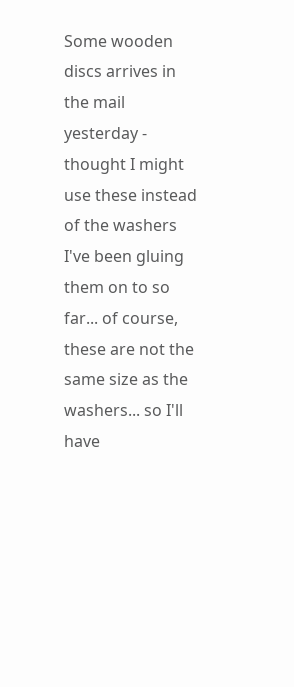Some wooden discs arrives in the mail yesterday - thought I might use these instead of the washers I've been gluing them on to so far... of course, these are not the same size as the washers... so I'll have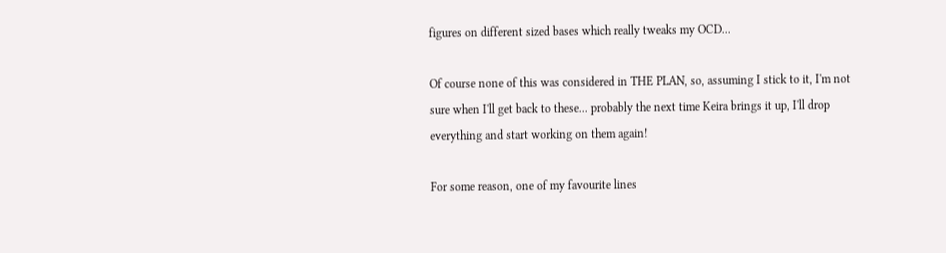figures on different sized bases which really tweaks my OCD...

Of course none of this was considered in THE PLAN, so, assuming I stick to it, I'm not sure when I'll get back to these... probably the next time Keira brings it up, I'll drop everything and start working on them again!

For some reason, one of my favourite lines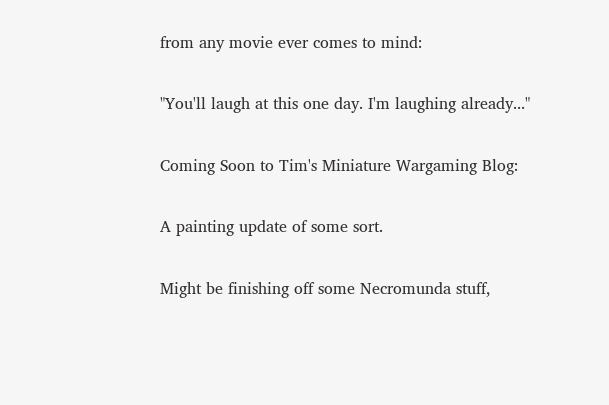from any movie ever comes to mind:

"You'll laugh at this one day. I'm laughing already..."

Coming Soon to Tim's Miniature Wargaming Blog:

A painting update of some sort.

Might be finishing off some Necromunda stuff,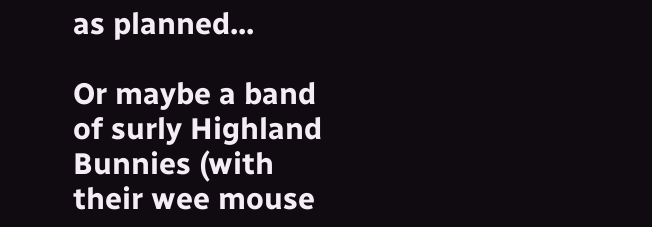as planned...

Or maybe a band of surly Highland Bunnies (with their wee mouse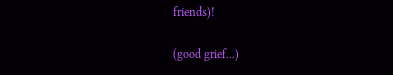friends)!

(good grief...)